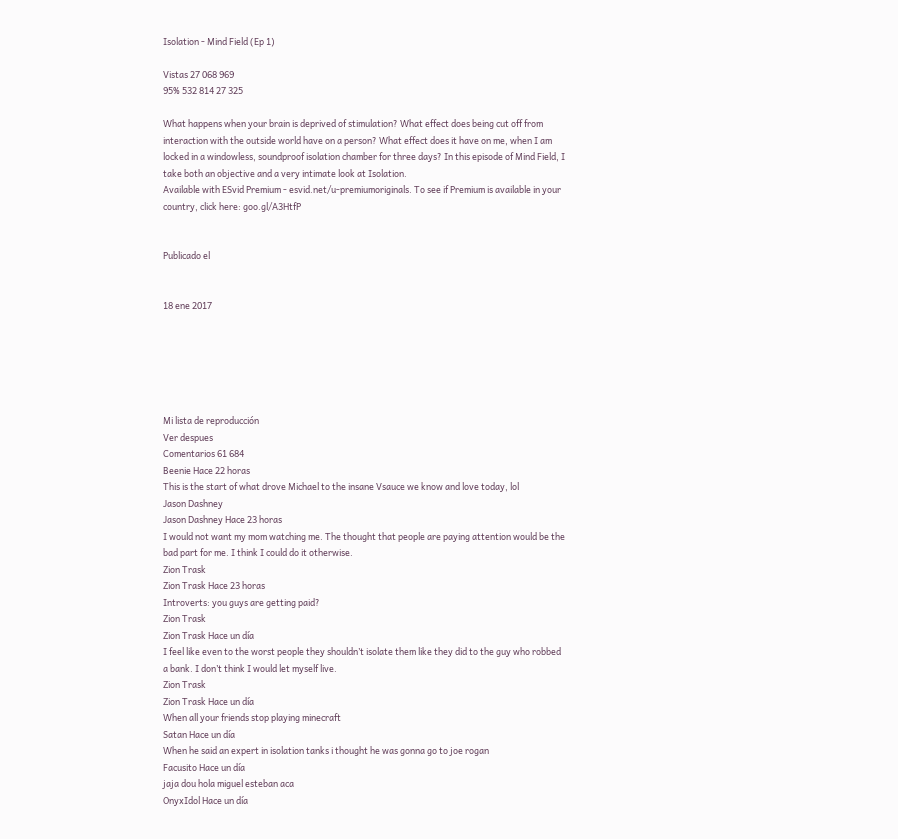Isolation - Mind Field (Ep 1)

Vistas 27 068 969
95% 532 814 27 325

What happens when your brain is deprived of stimulation? What effect does being cut off from interaction with the outside world have on a person? What effect does it have on me, when I am locked in a windowless, soundproof isolation chamber for three days? In this episode of Mind Field, I take both an objective and a very intimate look at Isolation.
Available with ESvid Premium - esvid.net/u-premiumoriginals. To see if Premium is available in your country, click here: goo.gl/A3HtfP


Publicado el


18 ene 2017






Mi lista de reproducción
Ver despues
Comentarios 61 684
Beenie Hace 22 horas
This is the start of what drove Michael to the insane Vsauce we know and love today, lol
Jason Dashney
Jason Dashney Hace 23 horas
I would not want my mom watching me. The thought that people are paying attention would be the bad part for me. I think I could do it otherwise.
Zion Trask
Zion Trask Hace 23 horas
Introverts: you guys are getting paid?
Zion Trask
Zion Trask Hace un día
I feel like even to the worst people they shouldn’t isolate them like they did to the guy who robbed a bank. I don’t think I would let myself live.
Zion Trask
Zion Trask Hace un día
When all your friends stop playing minecraft
Satan Hace un día
When he said an expert in isolation tanks i thought he was gonna go to joe rogan
Facusito Hace un día
jaja dou hola miguel esteban aca
OnyxIdol Hace un día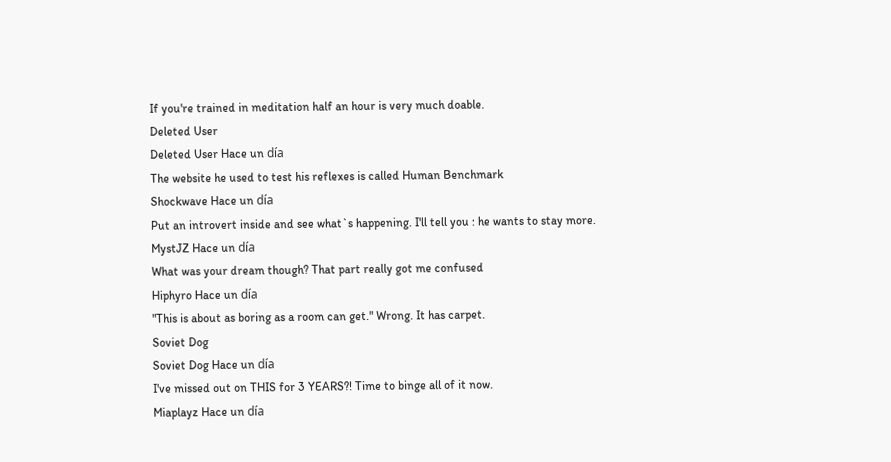If you're trained in meditation half an hour is very much doable.
Deleted User
Deleted User Hace un día
The website he used to test his reflexes is called Human Benchmark
Shockwave Hace un día
Put an introvert inside and see what`s happening. I'll tell you : he wants to stay more.
MystJZ Hace un día
What was your dream though? That part really got me confused
Hiphyro Hace un día
"This is about as boring as a room can get." Wrong. It has carpet.
Soviet Dog
Soviet Dog Hace un día
I've missed out on THIS for 3 YEARS?! Time to binge all of it now.
Miaplayz Hace un día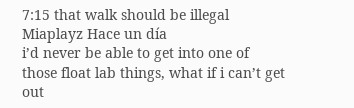7:15 that walk should be illegal
Miaplayz Hace un día
i’d never be able to get into one of those float lab things, what if i can’t get out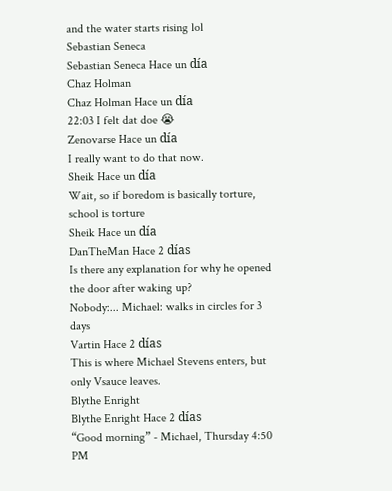and the water starts rising lol
Sebastian Seneca
Sebastian Seneca Hace un día
Chaz Holman
Chaz Holman Hace un día
22:03 I felt dat doe 😭
Zenovarse Hace un día
I really want to do that now.
Sheik Hace un día
Wait, so if boredom is basically torture, school is torture
Sheik Hace un día
DanTheMan Hace 2 días
Is there any explanation for why he opened the door after waking up?
Nobody:... Michael: walks in circles for 3 days
Vartin Hace 2 días
This is where Michael Stevens enters, but only Vsauce leaves.
Blythe Enright
Blythe Enright Hace 2 días
“Good morning” - Michael, Thursday 4:50 PM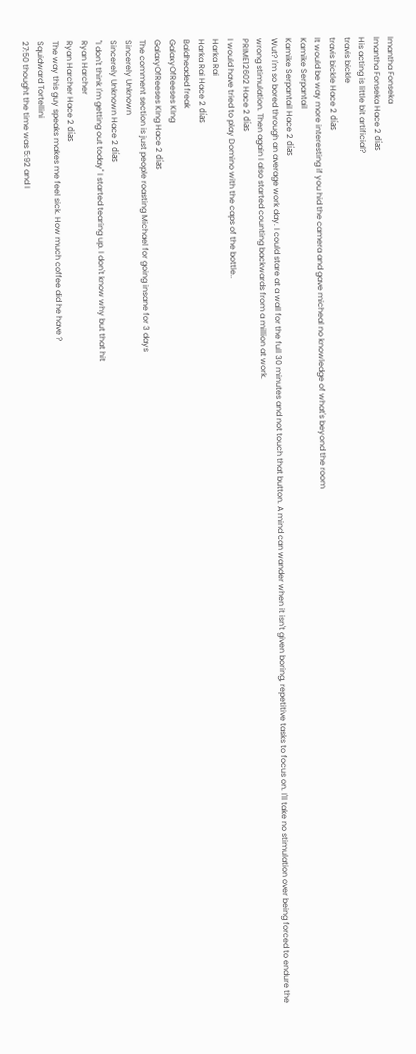Imantha Fonseka
Imantha Fonseka Hace 2 días
His acting is little bit artificial?
travis bickle
travis bickle Hace 2 días
It would be way more interesting if you hid the camera and gave micheal no knowledge of what's beyond the room
Kamike Serpantail
Kamike Serpantail Hace 2 días
Wut? I'm so bored through an average work day. I could stare at a wall for the full 30 minutes and not touch that button. A mind can wander when it isn't given boring, repetitive tasks to focus on. I'll take no stimulation over being forced to endure the wrong stimulation. Then again I also started counting backwards from a million at work.
PRIME12602 Hace 2 días
I would have tried to play Domino with the caps of the bottle..
Harka Rai
Harka Rai Hace 2 días
Baldheaded freak
GalaxyOfReeses KIng
GalaxyOfReeses KIng Hace 2 días
The comment section is just people roasting Michael for going insane for 3 days
Sincerely Unknown
Sincerely Unknown Hace 2 días
"I don't think I'm getting out today" I started tearing up. I don't know why but that hit
Ryan Harcher
Ryan Harcher Hace 2 días
The way this guy speaks makes me feel sick. How much coffee did he have ?
Squidward Tortellini
27:50 thought the time was 5:92 and I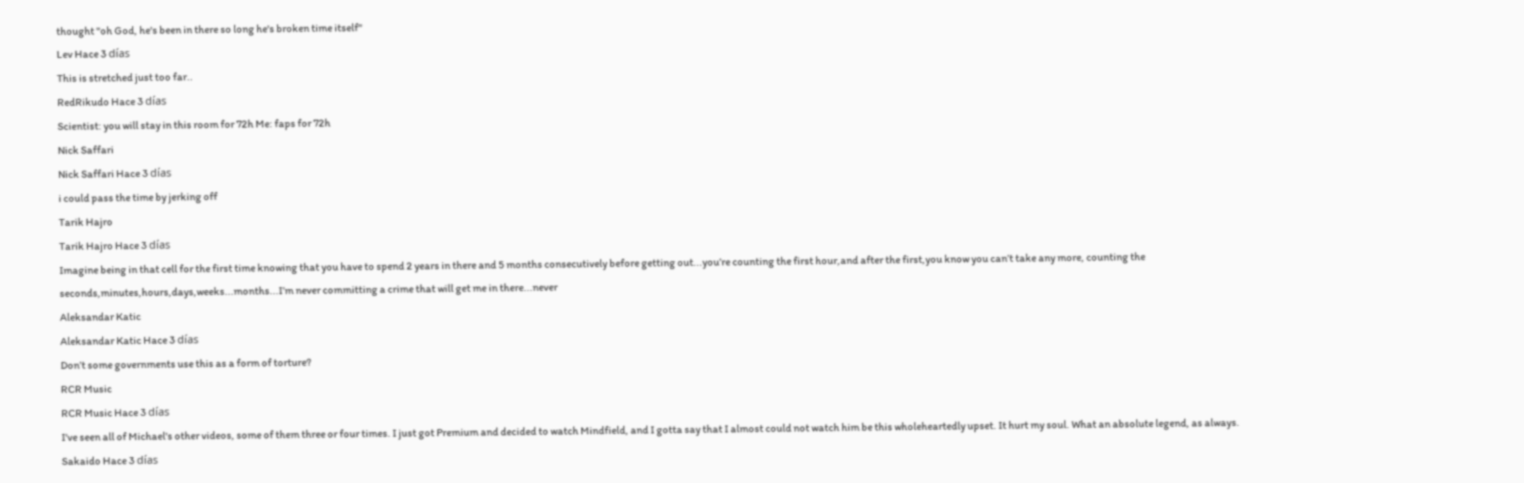thought "oh God, he's been in there so long he's broken time itself"
Lev Hace 3 días
This is stretched just too far..
RedRikudo Hace 3 días
Scientist: you will stay in this room for 72h Me: faps for 72h
Nick Saffari
Nick Saffari Hace 3 días
i could pass the time by jerking off
Tarik Hajro
Tarik Hajro Hace 3 días
Imagine being in that cell for the first time knowing that you have to spend 2 years in there and 5 months consecutively before getting out...you’re counting the first hour,and after the first,you know you can’t take any more, counting the seconds,minutes,hours,days,weeks...months...I’m never committing a crime that will get me in there...never
Aleksandar Katic
Aleksandar Katic Hace 3 días
Don’t some governments use this as a form of torture?
RCR Music
RCR Music Hace 3 días
I've seen all of Michael's other videos, some of them three or four times. I just got Premium and decided to watch Mindfield, and I gotta say that I almost could not watch him be this wholeheartedly upset. It hurt my soul. What an absolute legend, as always.
Sakaido Hace 3 días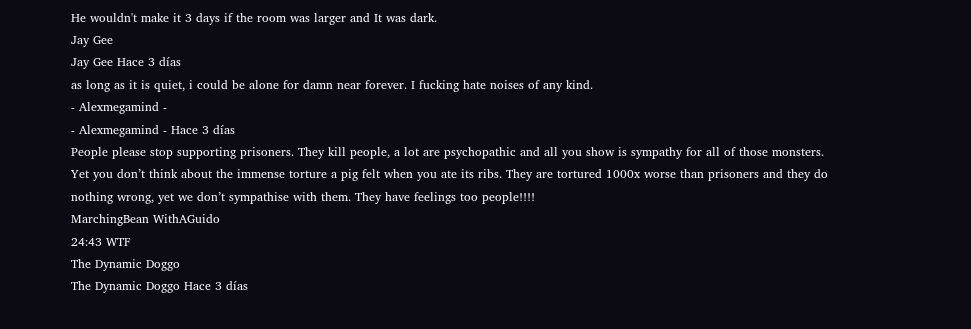He wouldn't make it 3 days if the room was larger and It was dark.
Jay Gee
Jay Gee Hace 3 días
as long as it is quiet, i could be alone for damn near forever. I fucking hate noises of any kind.
- Alexmegamind -
- Alexmegamind - Hace 3 días
People please stop supporting prisoners. They kill people, a lot are psychopathic and all you show is sympathy for all of those monsters. Yet you don’t think about the immense torture a pig felt when you ate its ribs. They are tortured 1000x worse than prisoners and they do nothing wrong, yet we don’t sympathise with them. They have feelings too people!!!!
MarchingBean WithAGuido
24:43 WTF
The Dynamic Doggo
The Dynamic Doggo Hace 3 días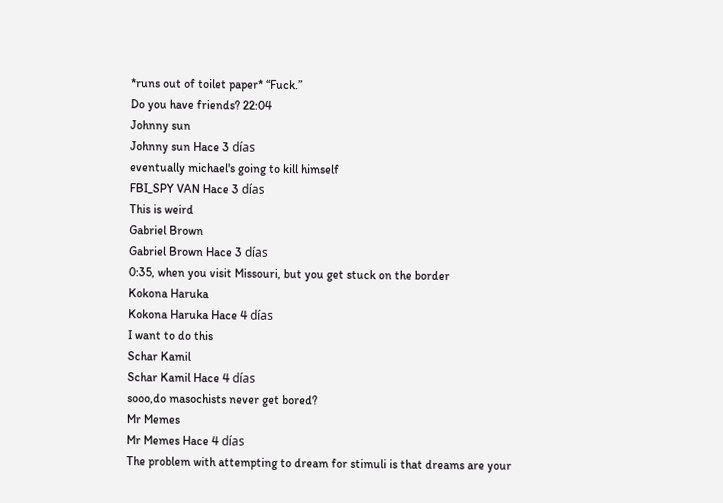*runs out of toilet paper* “Fuck.”
Do you have friends? 22:04
Johnny sun
Johnny sun Hace 3 días
eventually michael's going to kill himself
FBI_SPY VAN Hace 3 días
This is weird
Gabriel Brown
Gabriel Brown Hace 3 días
0:35, when you visit Missouri, but you get stuck on the border
Kokona Haruka
Kokona Haruka Hace 4 días
I want to do this
Schar Kamil
Schar Kamil Hace 4 días
sooo,do masochists never get bored?
Mr Memes
Mr Memes Hace 4 días
The problem with attempting to dream for stimuli is that dreams are your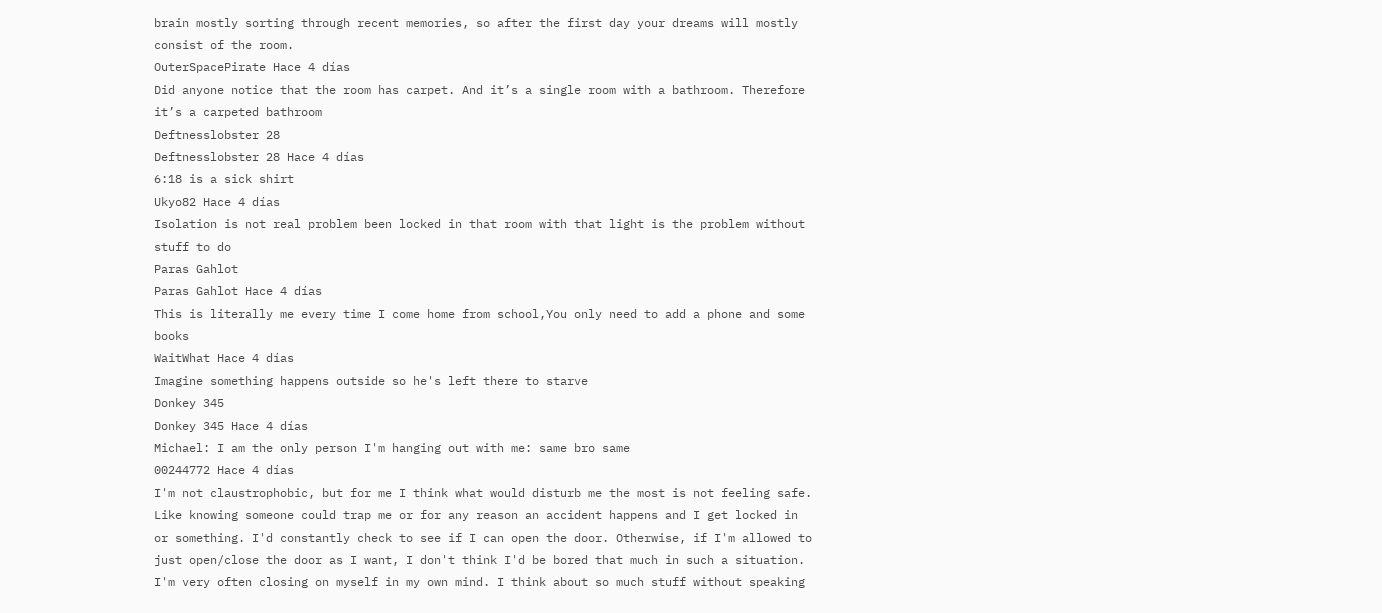brain mostly sorting through recent memories, so after the first day your dreams will mostly consist of the room.
OuterSpacePirate Hace 4 días
Did anyone notice that the room has carpet. And it’s a single room with a bathroom. Therefore it’s a carpeted bathroom
Deftnesslobster 28
Deftnesslobster 28 Hace 4 días
6:18 is a sick shirt
Ukyo82 Hace 4 días
Isolation is not real problem been locked in that room with that light is the problem without stuff to do
Paras Gahlot
Paras Gahlot Hace 4 días
This is literally me every time I come home from school,You only need to add a phone and some books
WaitWhat Hace 4 días
Imagine something happens outside so he's left there to starve
Donkey 345
Donkey 345 Hace 4 días
Michael: I am the only person I'm hanging out with me: same bro same
00244772 Hace 4 días
I'm not claustrophobic, but for me I think what would disturb me the most is not feeling safe. Like knowing someone could trap me or for any reason an accident happens and I get locked in or something. I'd constantly check to see if I can open the door. Otherwise, if I'm allowed to just open/close the door as I want, I don't think I'd be bored that much in such a situation. I'm very often closing on myself in my own mind. I think about so much stuff without speaking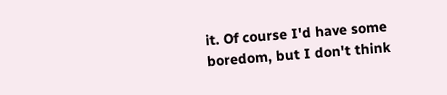it. Of course I'd have some boredom, but I don't think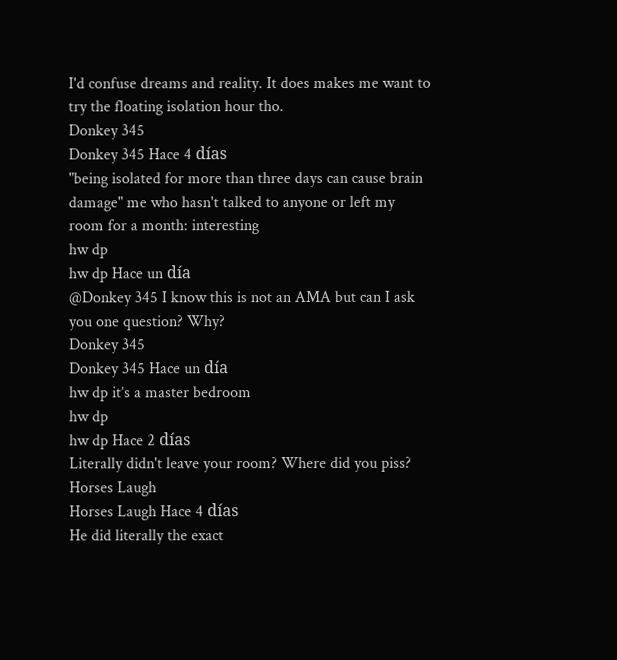I'd confuse dreams and reality. It does makes me want to try the floating isolation hour tho.
Donkey 345
Donkey 345 Hace 4 días
"being isolated for more than three days can cause brain damage" me who hasn't talked to anyone or left my room for a month: interesting
hw dp
hw dp Hace un día
@Donkey 345 I know this is not an AMA but can I ask you one question? Why?
Donkey 345
Donkey 345 Hace un día
hw dp it’s a master bedroom
hw dp
hw dp Hace 2 días
Literally didn't leave your room? Where did you piss?
Horses Laugh
Horses Laugh Hace 4 días
He did literally the exact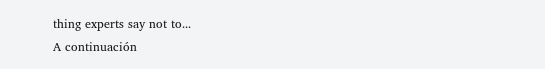thing experts say not to...
A continuación